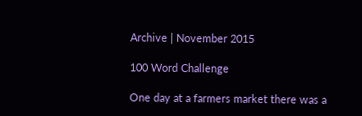Archive | November 2015

100 Word Challenge

One day at a farmers market there was a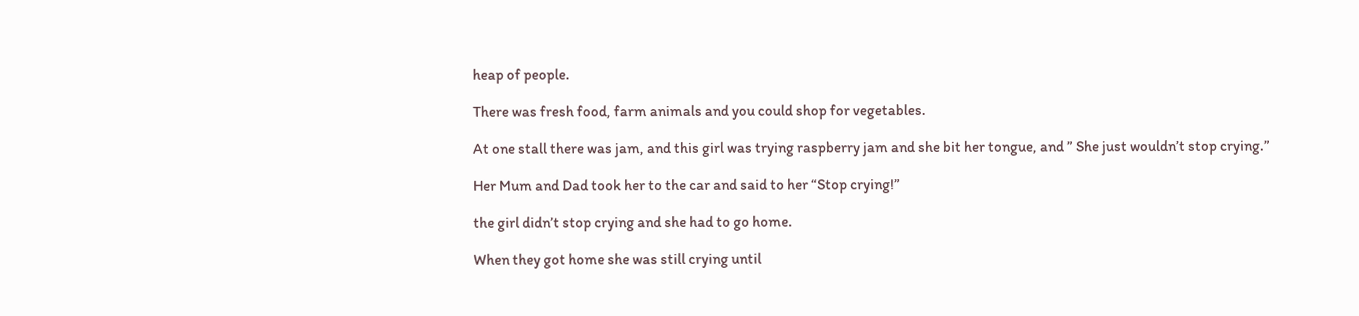heap of people.

There was fresh food, farm animals and you could shop for vegetables.

At one stall there was jam, and this girl was trying raspberry jam and she bit her tongue, and ” She just wouldn’t stop crying.”

Her Mum and Dad took her to the car and said to her “Stop crying!”

the girl didn’t stop crying and she had to go home.

When they got home she was still crying until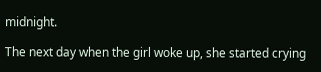midnight.

The next day when the girl woke up, she started crying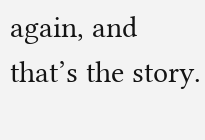again, and that’s the story.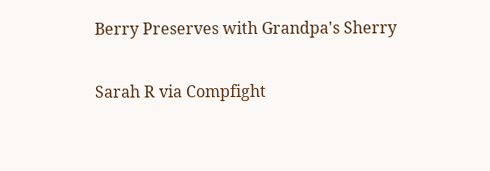Berry Preserves with Grandpa's Sherry

Sarah R via Compfight